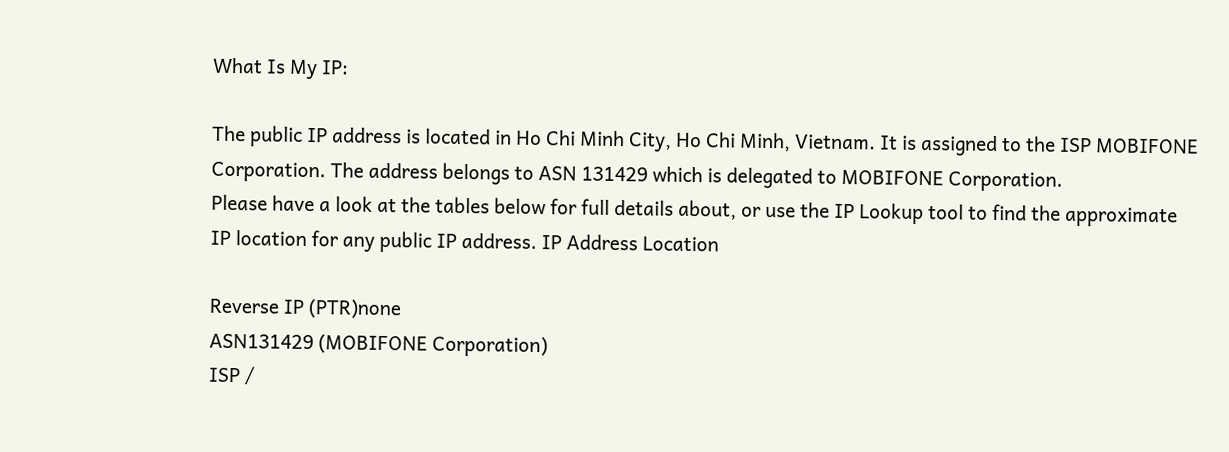What Is My IP:

The public IP address is located in Ho Chi Minh City, Ho Chi Minh, Vietnam. It is assigned to the ISP MOBIFONE Corporation. The address belongs to ASN 131429 which is delegated to MOBIFONE Corporation.
Please have a look at the tables below for full details about, or use the IP Lookup tool to find the approximate IP location for any public IP address. IP Address Location

Reverse IP (PTR)none
ASN131429 (MOBIFONE Corporation)
ISP /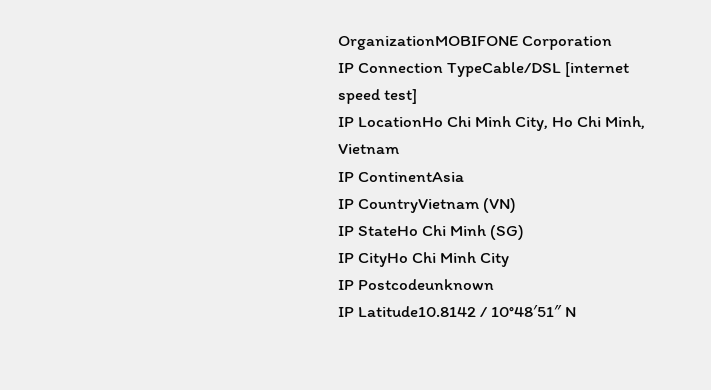OrganizationMOBIFONE Corporation
IP Connection TypeCable/DSL [internet speed test]
IP LocationHo Chi Minh City, Ho Chi Minh, Vietnam
IP ContinentAsia
IP CountryVietnam (VN)
IP StateHo Chi Minh (SG)
IP CityHo Chi Minh City
IP Postcodeunknown
IP Latitude10.8142 / 10°48′51″ N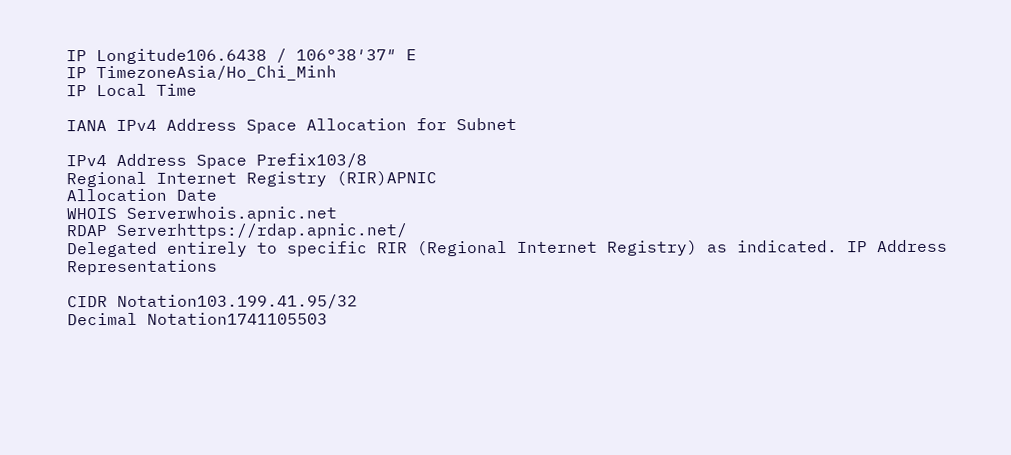IP Longitude106.6438 / 106°38′37″ E
IP TimezoneAsia/Ho_Chi_Minh
IP Local Time

IANA IPv4 Address Space Allocation for Subnet

IPv4 Address Space Prefix103/8
Regional Internet Registry (RIR)APNIC
Allocation Date
WHOIS Serverwhois.apnic.net
RDAP Serverhttps://rdap.apnic.net/
Delegated entirely to specific RIR (Regional Internet Registry) as indicated. IP Address Representations

CIDR Notation103.199.41.95/32
Decimal Notation1741105503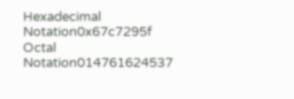Hexadecimal Notation0x67c7295f
Octal Notation014761624537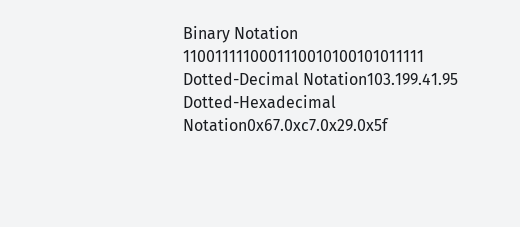Binary Notation 1100111110001110010100101011111
Dotted-Decimal Notation103.199.41.95
Dotted-Hexadecimal Notation0x67.0xc7.0x29.0x5f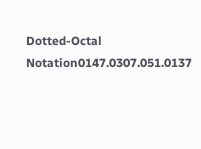Dotted-Octal Notation0147.0307.051.0137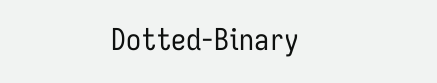Dotted-Binary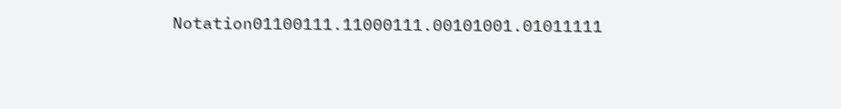Notation01100111.11000111.00101001.01011111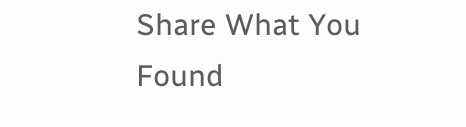Share What You Found